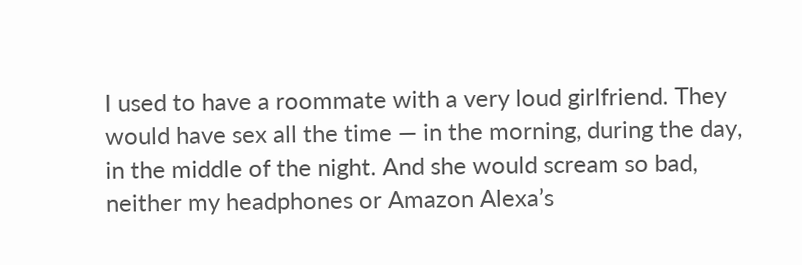I used to have a roommate with a very loud girlfriend. They would have sex all the time — in the morning, during the day, in the middle of the night. And she would scream so bad, neither my headphones or Amazon Alexa’s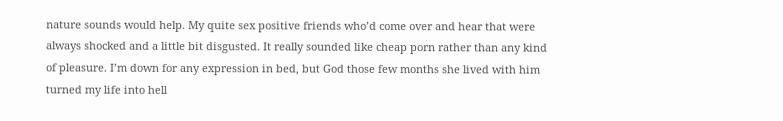nature sounds would help. My quite sex positive friends who’d come over and hear that were always shocked and a little bit disgusted. It really sounded like cheap porn rather than any kind of pleasure. I’m down for any expression in bed, but God those few months she lived with him turned my life into hell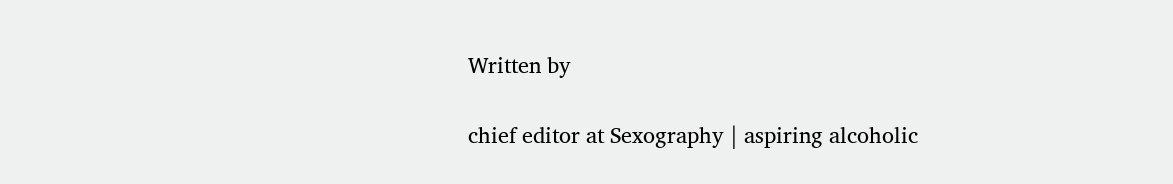Written by

chief editor at Sexography | aspiring alcoholic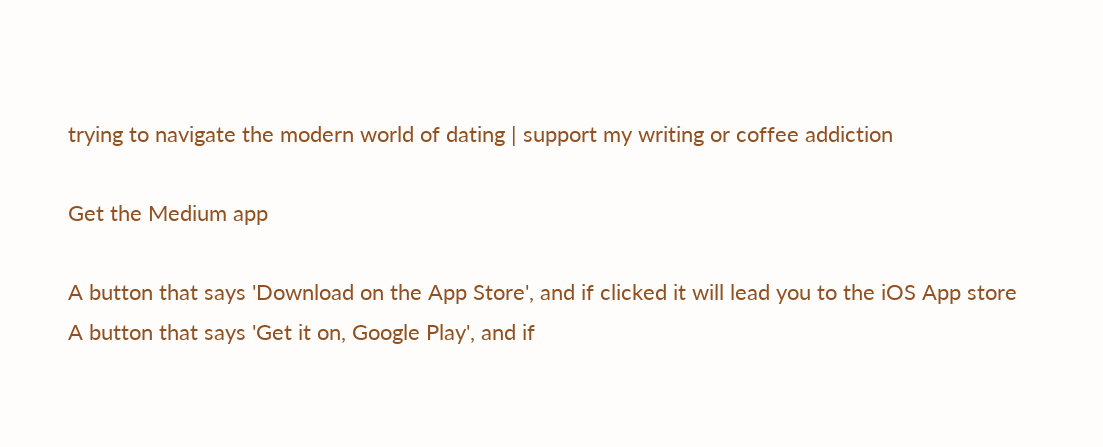trying to navigate the modern world of dating | support my writing or coffee addiction

Get the Medium app

A button that says 'Download on the App Store', and if clicked it will lead you to the iOS App store
A button that says 'Get it on, Google Play', and if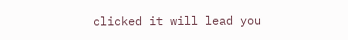clicked it will lead you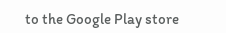to the Google Play store